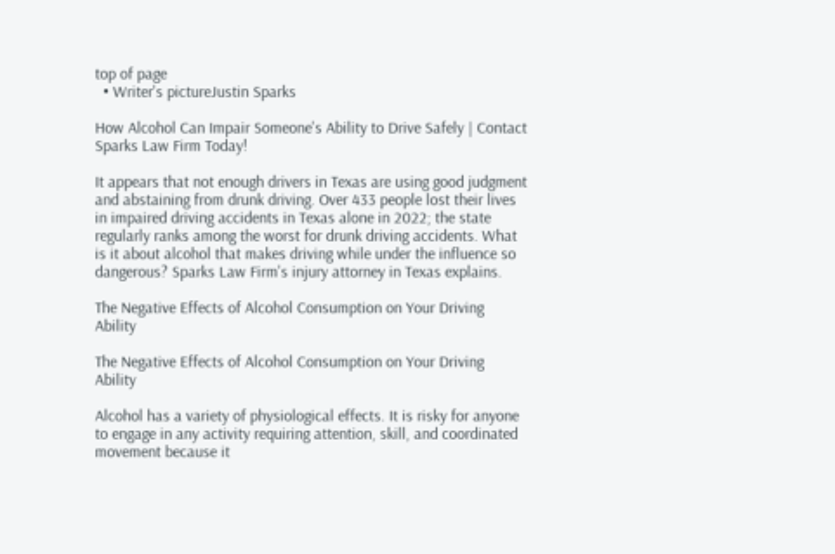top of page
  • Writer's pictureJustin Sparks

How Alcohol Can Impair Someone's Ability to Drive Safely | Contact Sparks Law Firm Today!

It appears that not enough drivers in Texas are using good judgment and abstaining from drunk driving. Over 433 people lost their lives in impaired driving accidents in Texas alone in 2022; the state regularly ranks among the worst for drunk driving accidents. What is it about alcohol that makes driving while under the influence so dangerous? Sparks Law Firm's injury attorney in Texas explains.

The Negative Effects of Alcohol Consumption on Your Driving Ability

The Negative Effects of Alcohol Consumption on Your Driving Ability

Alcohol has a variety of physiological effects. It is risky for anyone to engage in any activity requiring attention, skill, and coordinated movement because it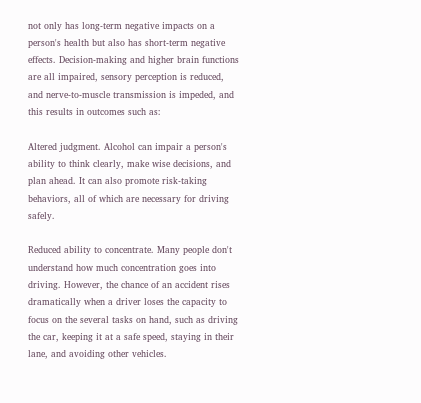not only has long-term negative impacts on a person's health but also has short-term negative effects. Decision-making and higher brain functions are all impaired, sensory perception is reduced, and nerve-to-muscle transmission is impeded, and this results in outcomes such as:

Altered judgment. Alcohol can impair a person's ability to think clearly, make wise decisions, and plan ahead. It can also promote risk-taking behaviors, all of which are necessary for driving safely.

Reduced ability to concentrate. Many people don't understand how much concentration goes into driving. However, the chance of an accident rises dramatically when a driver loses the capacity to focus on the several tasks on hand, such as driving the car, keeping it at a safe speed, staying in their lane, and avoiding other vehicles.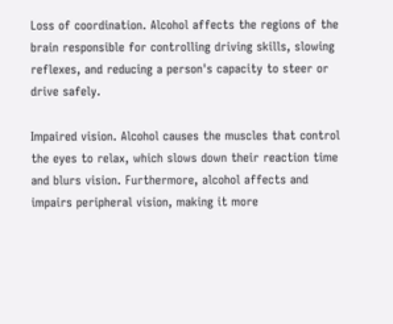Loss of coordination. Alcohol affects the regions of the brain responsible for controlling driving skills, slowing reflexes, and reducing a person's capacity to steer or drive safely.

Impaired vision. Alcohol causes the muscles that control the eyes to relax, which slows down their reaction time and blurs vision. Furthermore, alcohol affects and impairs peripheral vision, making it more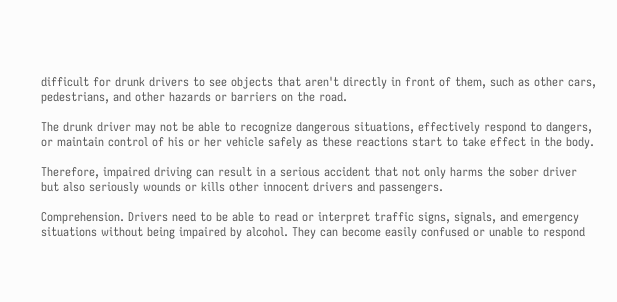difficult for drunk drivers to see objects that aren't directly in front of them, such as other cars, pedestrians, and other hazards or barriers on the road.

The drunk driver may not be able to recognize dangerous situations, effectively respond to dangers, or maintain control of his or her vehicle safely as these reactions start to take effect in the body.

Therefore, impaired driving can result in a serious accident that not only harms the sober driver but also seriously wounds or kills other innocent drivers and passengers.

Comprehension. Drivers need to be able to read or interpret traffic signs, signals, and emergency situations without being impaired by alcohol. They can become easily confused or unable to respond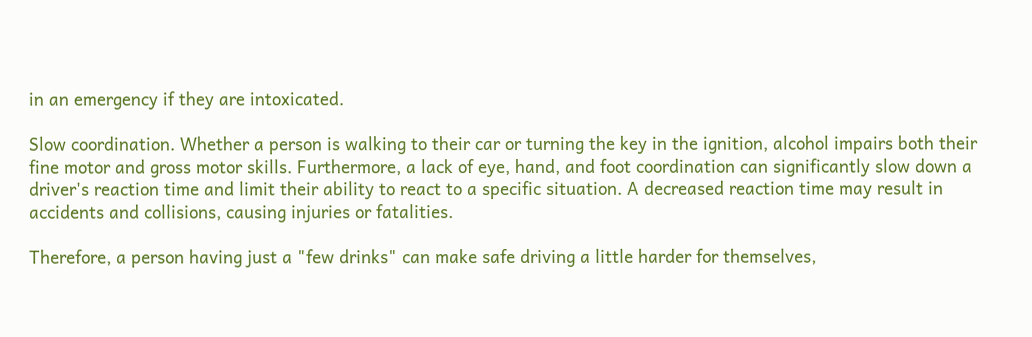in an emergency if they are intoxicated.

Slow coordination. Whether a person is walking to their car or turning the key in the ignition, alcohol impairs both their fine motor and gross motor skills. Furthermore, a lack of eye, hand, and foot coordination can significantly slow down a driver's reaction time and limit their ability to react to a specific situation. A decreased reaction time may result in accidents and collisions, causing injuries or fatalities.

Therefore, a person having just a "few drinks" can make safe driving a little harder for themselves,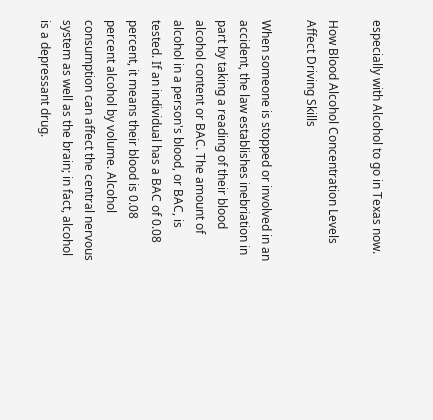especially with Alcohol to go in Texas now.

How Blood Alcohol Concentration Levels Affect Driving Skills

When someone is stopped or involved in an accident, the law establishes inebriation in part by taking a reading of their blood alcohol content or BAC. The amount of alcohol in a person's blood, or BAC, is tested. If an individual has a BAC of 0.08 percent, it means their blood is 0.08 percent alcohol by volume. Alcohol consumption can affect the central nervous system as well as the brain; in fact, alcohol is a depressant drug.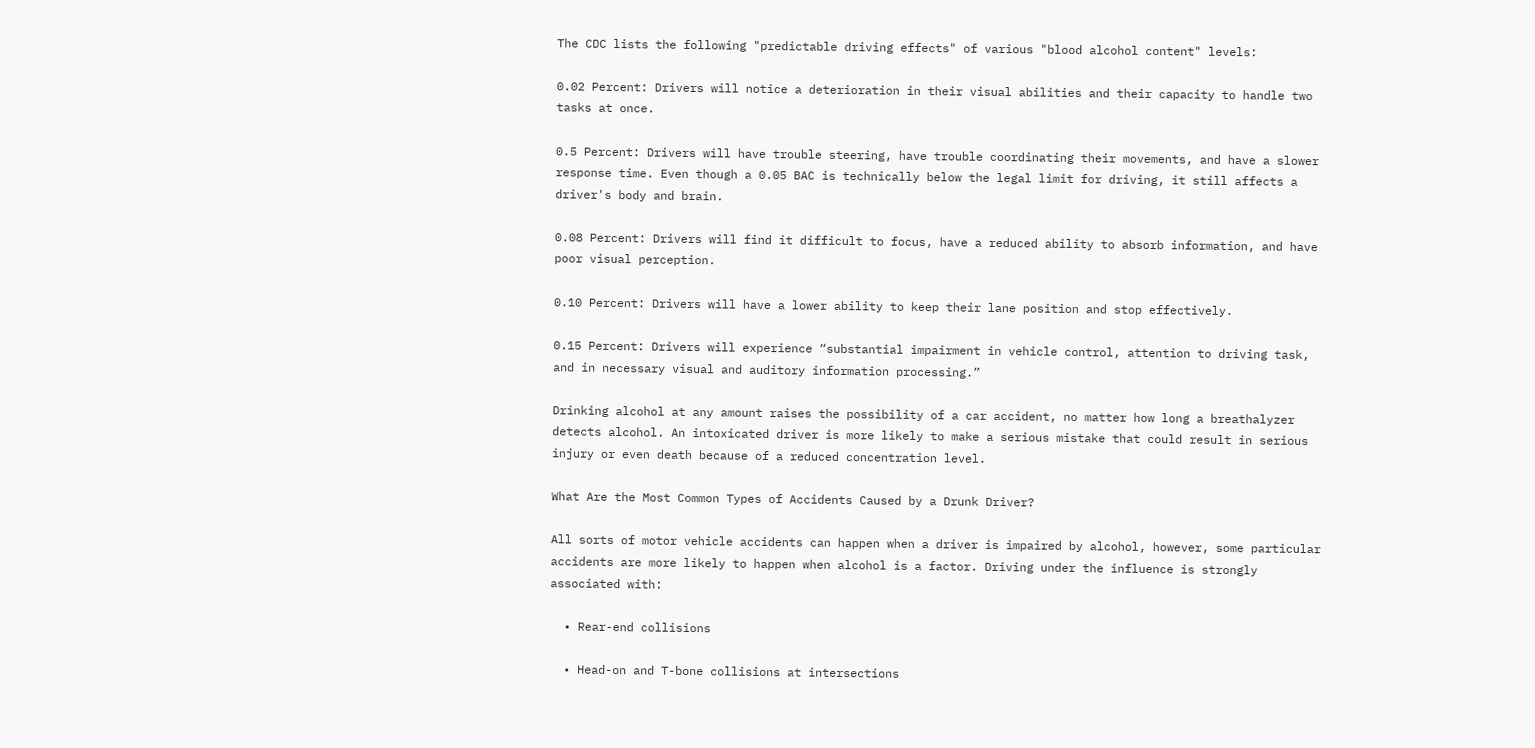The CDC lists the following "predictable driving effects" of various "blood alcohol content" levels:

0.02 Percent: Drivers will notice a deterioration in their visual abilities and their capacity to handle two tasks at once.

0.5 Percent: Drivers will have trouble steering, have trouble coordinating their movements, and have a slower response time. Even though a 0.05 BAC is technically below the legal limit for driving, it still affects a driver's body and brain.

0.08 Percent: Drivers will find it difficult to focus, have a reduced ability to absorb information, and have poor visual perception.

0.10 Percent: Drivers will have a lower ability to keep their lane position and stop effectively.

0.15 Percent: Drivers will experience “substantial impairment in vehicle control, attention to driving task, and in necessary visual and auditory information processing.”

Drinking alcohol at any amount raises the possibility of a car accident, no matter how long a breathalyzer detects alcohol. An intoxicated driver is more likely to make a serious mistake that could result in serious injury or even death because of a reduced concentration level.

What Are the Most Common Types of Accidents Caused by a Drunk Driver?

All sorts of motor vehicle accidents can happen when a driver is impaired by alcohol, however, some particular accidents are more likely to happen when alcohol is a factor. Driving under the influence is strongly associated with:

  • Rear-end collisions

  • Head-on and T-bone collisions at intersections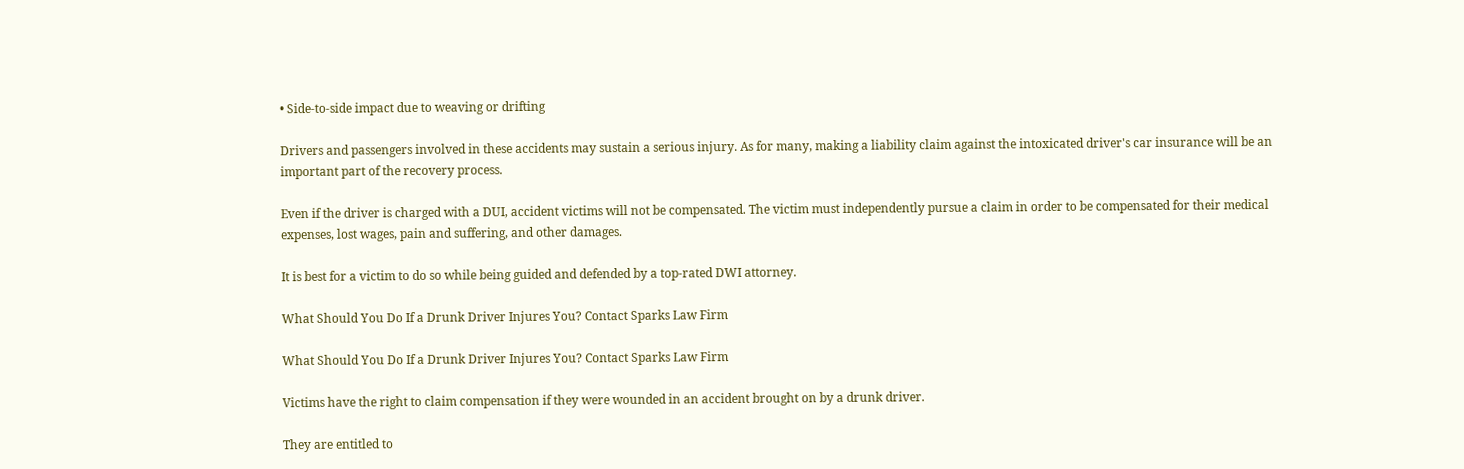• Side-to-side impact due to weaving or drifting

Drivers and passengers involved in these accidents may sustain a serious injury. As for many, making a liability claim against the intoxicated driver's car insurance will be an important part of the recovery process.

Even if the driver is charged with a DUI, accident victims will not be compensated. The victim must independently pursue a claim in order to be compensated for their medical expenses, lost wages, pain and suffering, and other damages.

It is best for a victim to do so while being guided and defended by a top-rated DWI attorney.

What Should You Do If a Drunk Driver Injures You? Contact Sparks Law Firm

What Should You Do If a Drunk Driver Injures You? Contact Sparks Law Firm

Victims have the right to claim compensation if they were wounded in an accident brought on by a drunk driver.

They are entitled to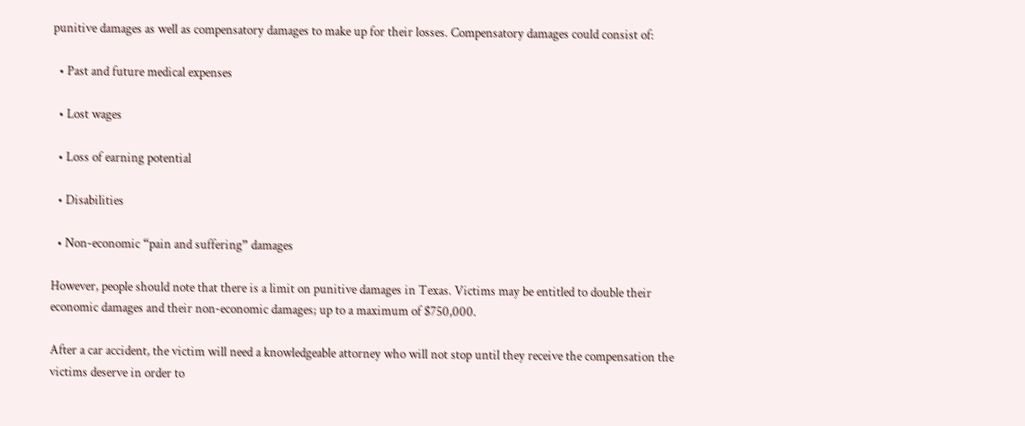punitive damages as well as compensatory damages to make up for their losses. Compensatory damages could consist of:

  • Past and future medical expenses

  • Lost wages

  • Loss of earning potential

  • Disabilities

  • Non-economic “pain and suffering” damages

However, people should note that there is a limit on punitive damages in Texas. Victims may be entitled to double their economic damages and their non-economic damages; up to a maximum of $750,000.

After a car accident, the victim will need a knowledgeable attorney who will not stop until they receive the compensation the victims deserve in order to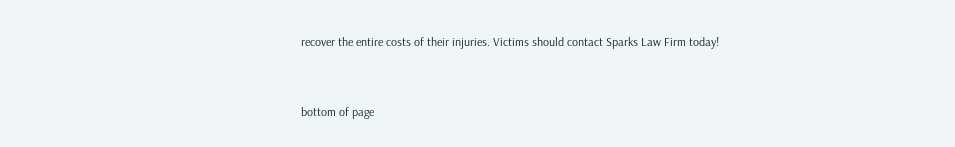recover the entire costs of their injuries. Victims should contact Sparks Law Firm today!


bottom of page